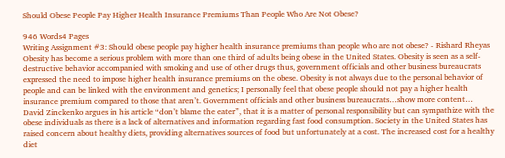Should Obese People Pay Higher Health Insurance Premiums Than People Who Are Not Obese?

946 Words4 Pages
Writing Assignment #3: Should obese people pay higher health insurance premiums than people who are not obese? - Rishard Rheyas Obesity has become a serious problem with more than one third of adults being obese in the United States. Obesity is seen as a self-destructive behavior accompanied with smoking and use of other drugs thus, government officials and other business bureaucrats expressed the need to impose higher health insurance premiums on the obese. Obesity is not always due to the personal behavior of people and can be linked with the environment and genetics; I personally feel that obese people should not pay a higher health insurance premium compared to those that aren’t. Government officials and other business bureaucrats…show more content…
David Zinckenko argues in his article “don’t blame the eater”, that it is a matter of personal responsibility but can sympathize with the obese individuals as there is a lack of alternatives and information regarding fast food consumption. Society in the United States has raised concern about healthy diets, providing alternatives sources of food but unfortunately at a cost. The increased cost for a healthy diet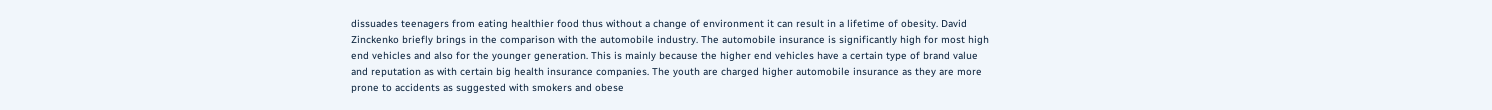dissuades teenagers from eating healthier food thus without a change of environment it can result in a lifetime of obesity. David Zinckenko briefly brings in the comparison with the automobile industry. The automobile insurance is significantly high for most high end vehicles and also for the younger generation. This is mainly because the higher end vehicles have a certain type of brand value and reputation as with certain big health insurance companies. The youth are charged higher automobile insurance as they are more prone to accidents as suggested with smokers and obese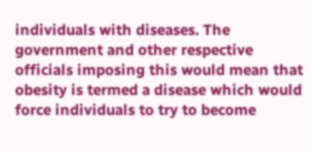individuals with diseases. The government and other respective officials imposing this would mean that obesity is termed a disease which would force individuals to try to become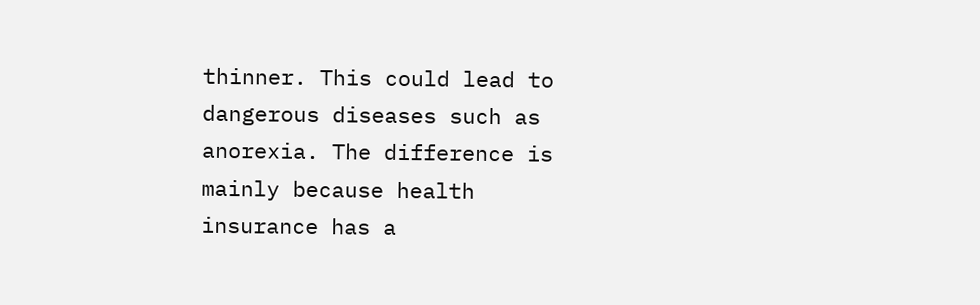thinner. This could lead to dangerous diseases such as anorexia. The difference is mainly because health insurance has a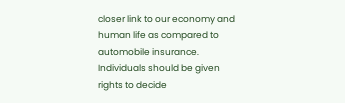closer link to our economy and human life as compared to automobile insurance. Individuals should be given rights to decide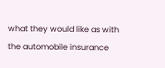what they would like as with the automobile insurance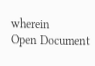wherein
Open Document